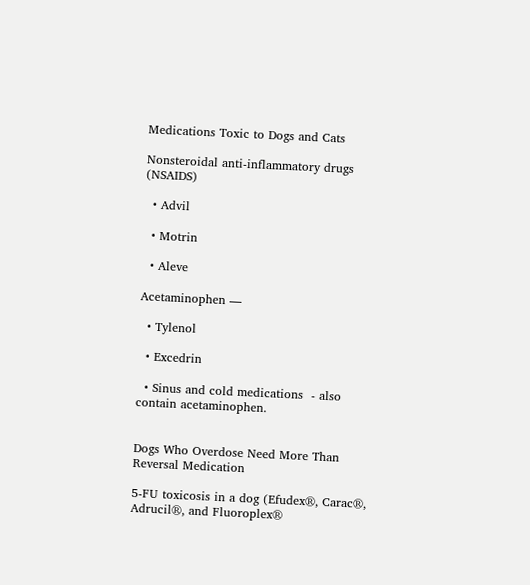Medications Toxic to Dogs and Cats

Nonsteroidal anti-inflammatory drugs (NSAIDS)

  • Advil

  • Motrin

  • Aleve

Acetaminophen —

  • Tylenol

  • Excedrin

  • Sinus and cold medications  - also contain acetaminophen.


Dogs Who Overdose Need More Than Reversal Medication

5-FU toxicosis in a dog (Efudex®, Carac®, Adrucil®, and Fluoroplex®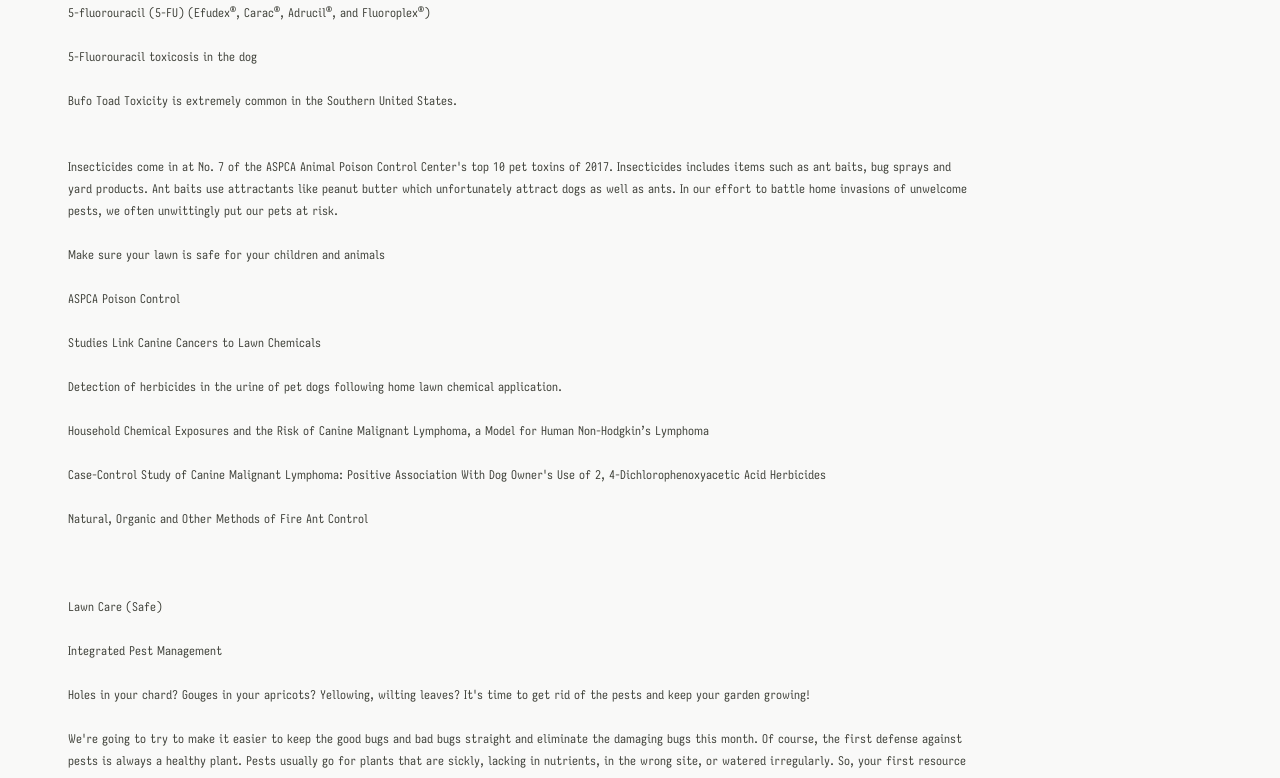5-fluorouracil (5-FU) (Efudex®, Carac®, Adrucil®, and Fluoroplex®)

5-Fluorouracil toxicosis in the dog

Bufo Toad Toxicity is extremely common in the Southern United States.


Insecticides come in at No. 7 of the ASPCA Animal Poison Control Center's top 10 pet toxins of 2017. Insecticides includes items such as ant baits, bug sprays and yard products. Ant baits use attractants like peanut butter which unfortunately attract dogs as well as ants. In our effort to battle home invasions of unwelcome pests, we often unwittingly put our pets at risk.

Make sure your lawn is safe for your children and animals

ASPCA Poison Control

Studies Link Canine Cancers to Lawn Chemicals

Detection of herbicides in the urine of pet dogs following home lawn chemical application.

Household Chemical Exposures and the Risk of Canine Malignant Lymphoma, a Model for Human Non-Hodgkin’s Lymphoma

Case-Control Study of Canine Malignant Lymphoma: Positive Association With Dog Owner's Use of 2, 4-Dichlorophenoxyacetic Acid Herbicides

Natural, Organic and Other Methods of Fire Ant Control



Lawn Care (Safe)

Integrated Pest Management

Holes in your chard? Gouges in your apricots? Yellowing, wilting leaves? It's time to get rid of the pests and keep your garden growing!

We're going to try to make it easier to keep the good bugs and bad bugs straight and eliminate the damaging bugs this month. Of course, the first defense against pests is always a healthy plant. Pests usually go for plants that are sickly, lacking in nutrients, in the wrong site, or watered irregularly. So, your first resource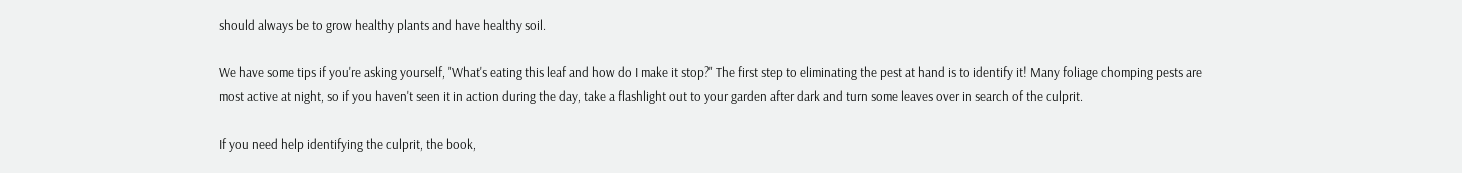should always be to grow healthy plants and have healthy soil.

We have some tips if you're asking yourself, "What's eating this leaf and how do I make it stop?" The first step to eliminating the pest at hand is to identify it! Many foliage chomping pests are most active at night, so if you haven't seen it in action during the day, take a flashlight out to your garden after dark and turn some leaves over in search of the culprit.

If you need help identifying the culprit, the book,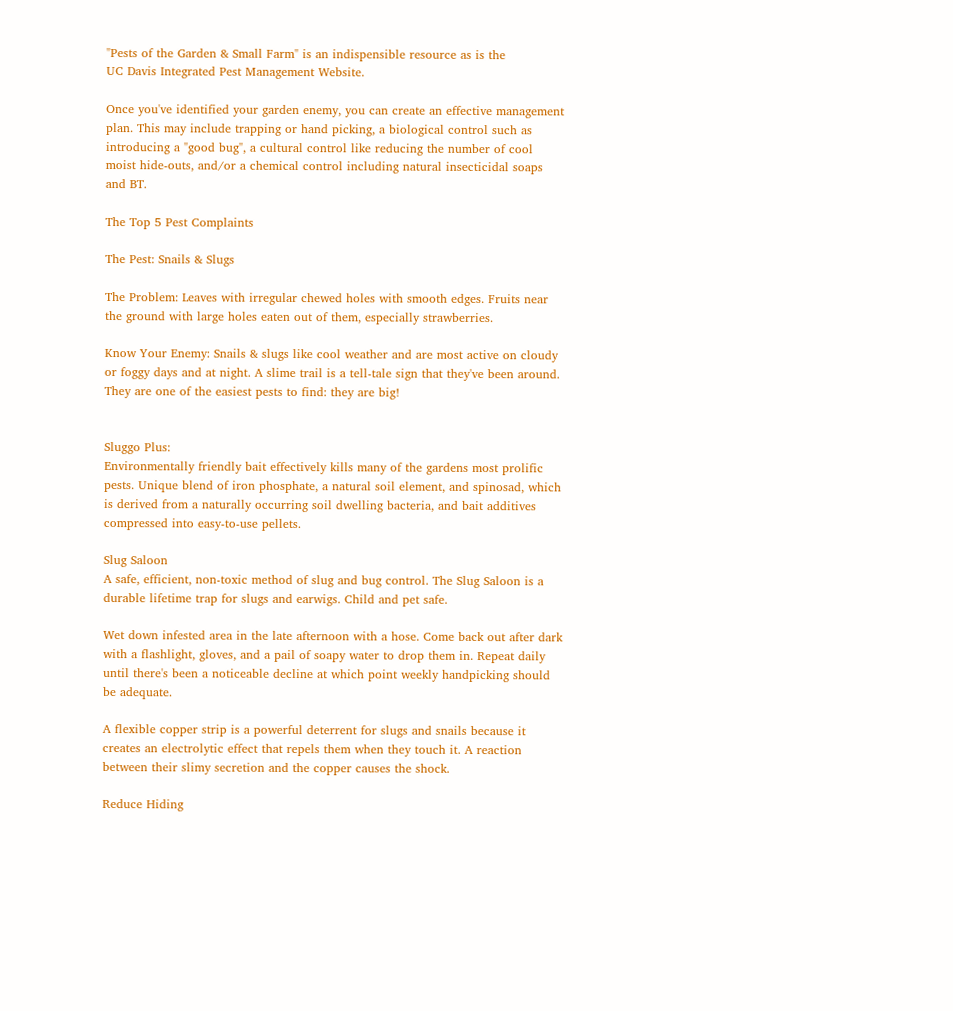"Pests of the Garden & Small Farm" is an indispensible resource as is the
UC Davis Integrated Pest Management Website.

Once you've identified your garden enemy, you can create an effective management plan. This may include trapping or hand picking, a biological control such as introducing a "good bug", a cultural control like reducing the number of cool moist hide-outs, and/or a chemical control including natural insecticidal soaps and BT.

The Top 5 Pest Complaints

The Pest: Snails & Slugs

The Problem: Leaves with irregular chewed holes with smooth edges. Fruits near the ground with large holes eaten out of them, especially strawberries.

Know Your Enemy: Snails & slugs like cool weather and are most active on cloudy or foggy days and at night. A slime trail is a tell-tale sign that they've been around. They are one of the easiest pests to find: they are big!


Sluggo Plus:
Environmentally friendly bait effectively kills many of the gardens most prolific pests. Unique blend of iron phosphate, a natural soil element, and spinosad, which is derived from a naturally occurring soil dwelling bacteria, and bait additives compressed into easy-to-use pellets.

Slug Saloon
A safe, efficient, non-toxic method of slug and bug control. The Slug Saloon is a durable lifetime trap for slugs and earwigs. Child and pet safe.

Wet down infested area in the late afternoon with a hose. Come back out after dark with a flashlight, gloves, and a pail of soapy water to drop them in. Repeat daily until there's been a noticeable decline at which point weekly handpicking should be adequate.

A flexible copper strip is a powerful deterrent for slugs and snails because it creates an electrolytic effect that repels them when they touch it. A reaction between their slimy secretion and the copper causes the shock.

Reduce Hiding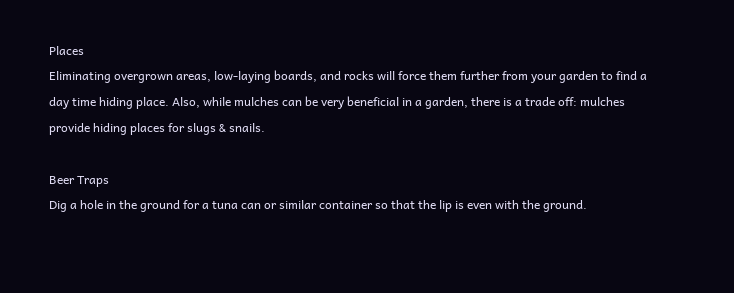Places
Eliminating overgrown areas, low-laying boards, and rocks will force them further from your garden to find a day time hiding place. Also, while mulches can be very beneficial in a garden, there is a trade off: mulches provide hiding places for slugs & snails.

Beer Traps
Dig a hole in the ground for a tuna can or similar container so that the lip is even with the ground.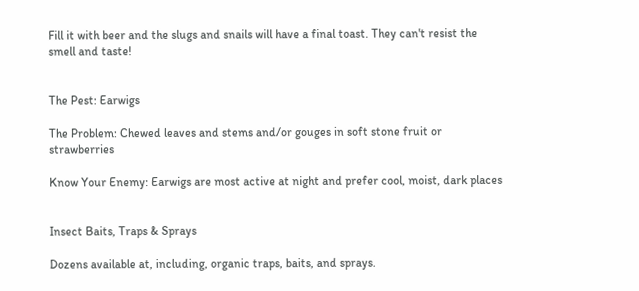Fill it with beer and the slugs and snails will have a final toast. They can't resist the smell and taste!


The Pest: Earwigs

The Problem: Chewed leaves and stems and/or gouges in soft stone fruit or strawberries

Know Your Enemy: Earwigs are most active at night and prefer cool, moist, dark places


Insect Baits, Traps & Sprays

Dozens available at, including, organic traps, baits, and sprays.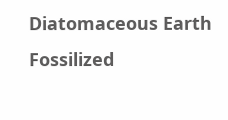Diatomaceous Earth
Fossilized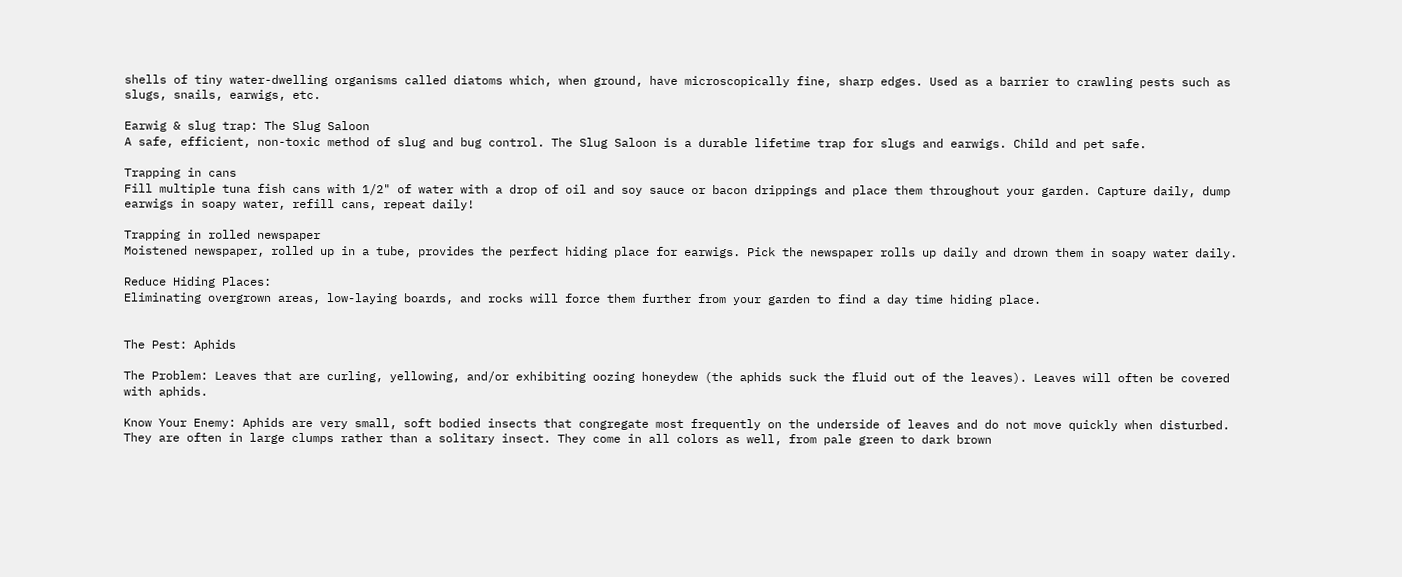shells of tiny water-dwelling organisms called diatoms which, when ground, have microscopically fine, sharp edges. Used as a barrier to crawling pests such as slugs, snails, earwigs, etc.

Earwig & slug trap: The Slug Saloon
A safe, efficient, non-toxic method of slug and bug control. The Slug Saloon is a durable lifetime trap for slugs and earwigs. Child and pet safe.

Trapping in cans
Fill multiple tuna fish cans with 1/2" of water with a drop of oil and soy sauce or bacon drippings and place them throughout your garden. Capture daily, dump earwigs in soapy water, refill cans, repeat daily!

Trapping in rolled newspaper
Moistened newspaper, rolled up in a tube, provides the perfect hiding place for earwigs. Pick the newspaper rolls up daily and drown them in soapy water daily.

Reduce Hiding Places:
Eliminating overgrown areas, low-laying boards, and rocks will force them further from your garden to find a day time hiding place.


The Pest: Aphids

The Problem: Leaves that are curling, yellowing, and/or exhibiting oozing honeydew (the aphids suck the fluid out of the leaves). Leaves will often be covered with aphids.

Know Your Enemy: Aphids are very small, soft bodied insects that congregate most frequently on the underside of leaves and do not move quickly when disturbed. They are often in large clumps rather than a solitary insect. They come in all colors as well, from pale green to dark brown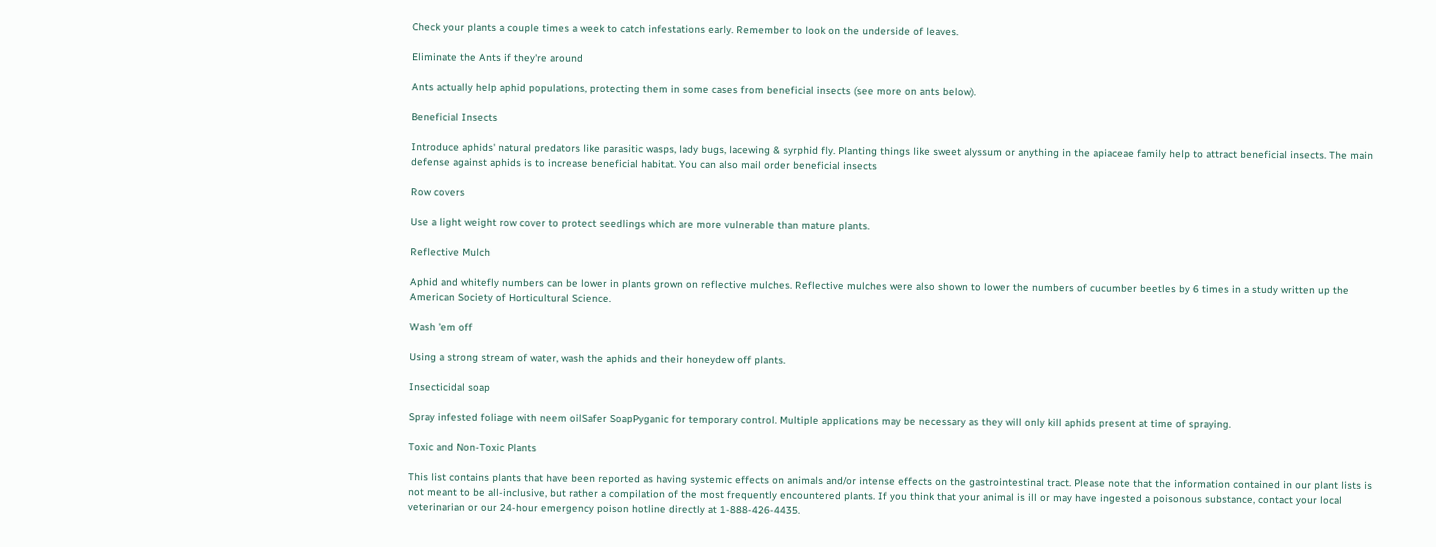Check your plants a couple times a week to catch infestations early. Remember to look on the underside of leaves.

Eliminate the Ants if they're around

Ants actually help aphid populations, protecting them in some cases from beneficial insects (see more on ants below).

Beneficial Insects

Introduce aphids' natural predators like parasitic wasps, lady bugs, lacewing & syrphid fly. Planting things like sweet alyssum or anything in the apiaceae family help to attract beneficial insects. The main defense against aphids is to increase beneficial habitat. You can also mail order beneficial insects

Row covers

Use a light weight row cover to protect seedlings which are more vulnerable than mature plants.

Reflective Mulch

Aphid and whitefly numbers can be lower in plants grown on reflective mulches. Reflective mulches were also shown to lower the numbers of cucumber beetles by 6 times in a study written up the American Society of Horticultural Science.

Wash 'em off

Using a strong stream of water, wash the aphids and their honeydew off plants.

Insecticidal soap

Spray infested foliage with neem oilSafer SoapPyganic for temporary control. Multiple applications may be necessary as they will only kill aphids present at time of spraying.

Toxic and Non-Toxic Plants

This list contains plants that have been reported as having systemic effects on animals and/or intense effects on the gastrointestinal tract. Please note that the information contained in our plant lists is not meant to be all-inclusive, but rather a compilation of the most frequently encountered plants. If you think that your animal is ill or may have ingested a poisonous substance, contact your local veterinarian or our 24-hour emergency poison hotline directly at 1-888-426-4435.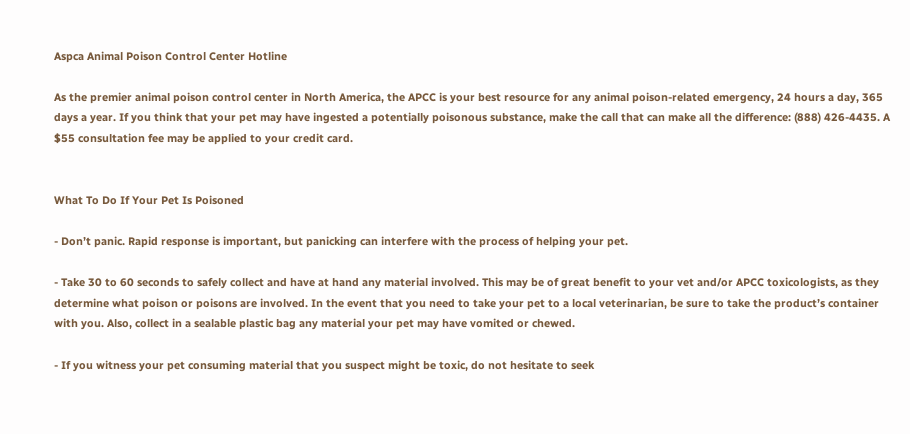Aspca Animal Poison Control Center Hotline

As the premier animal poison control center in North America, the APCC is your best resource for any animal poison-related emergency, 24 hours a day, 365 days a year. If you think that your pet may have ingested a potentially poisonous substance, make the call that can make all the difference: (888) 426-4435. A $55 consultation fee may be applied to your credit card.


What To Do If Your Pet Is Poisoned

- Don’t panic. Rapid response is important, but panicking can interfere with the process of helping your pet.

- Take 30 to 60 seconds to safely collect and have at hand any material involved. This may be of great benefit to your vet and/or APCC toxicologists, as they determine what poison or poisons are involved. In the event that you need to take your pet to a local veterinarian, be sure to take the product’s container with you. Also, collect in a sealable plastic bag any material your pet may have vomited or chewed.

- If you witness your pet consuming material that you suspect might be toxic, do not hesitate to seek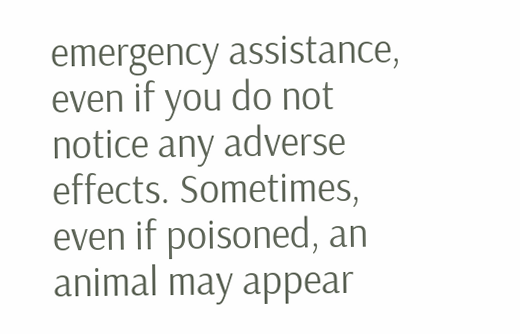emergency assistance, even if you do not notice any adverse effects. Sometimes, even if poisoned, an animal may appear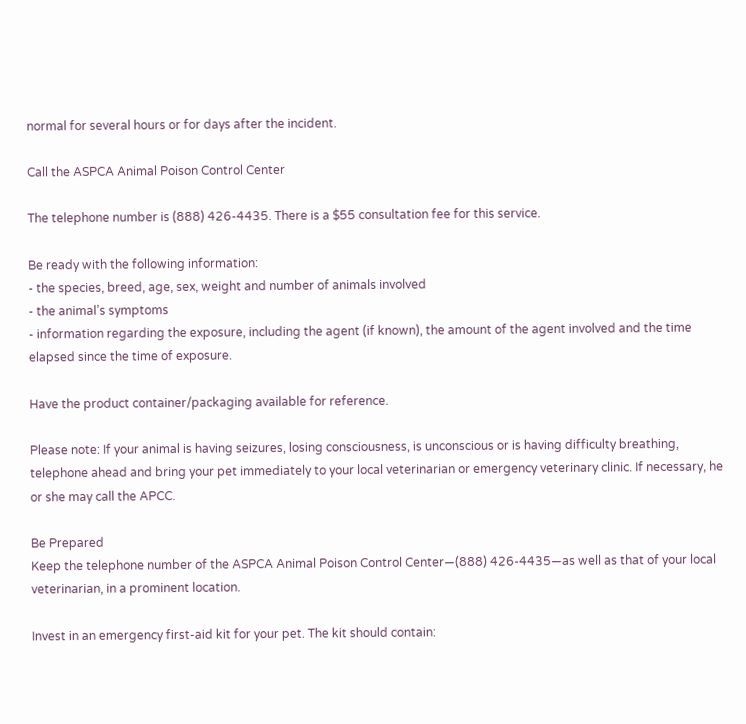normal for several hours or for days after the incident.

Call the ASPCA Animal Poison Control Center

The telephone number is (888) 426-4435. There is a $55 consultation fee for this service.

Be ready with the following information:
- the species, breed, age, sex, weight and number of animals involved
- the animal’s symptoms
- information regarding the exposure, including the agent (if known), the amount of the agent involved and the time elapsed since the time of exposure.

Have the product container/packaging available for reference.

Please note: If your animal is having seizures, losing consciousness, is unconscious or is having difficulty breathing, telephone ahead and bring your pet immediately to your local veterinarian or emergency veterinary clinic. If necessary, he or she may call the APCC.

Be Prepared
Keep the telephone number of the ASPCA Animal Poison Control Center—(888) 426-4435—as well as that of your local veterinarian, in a prominent location.

Invest in an emergency first-aid kit for your pet. The kit should contain: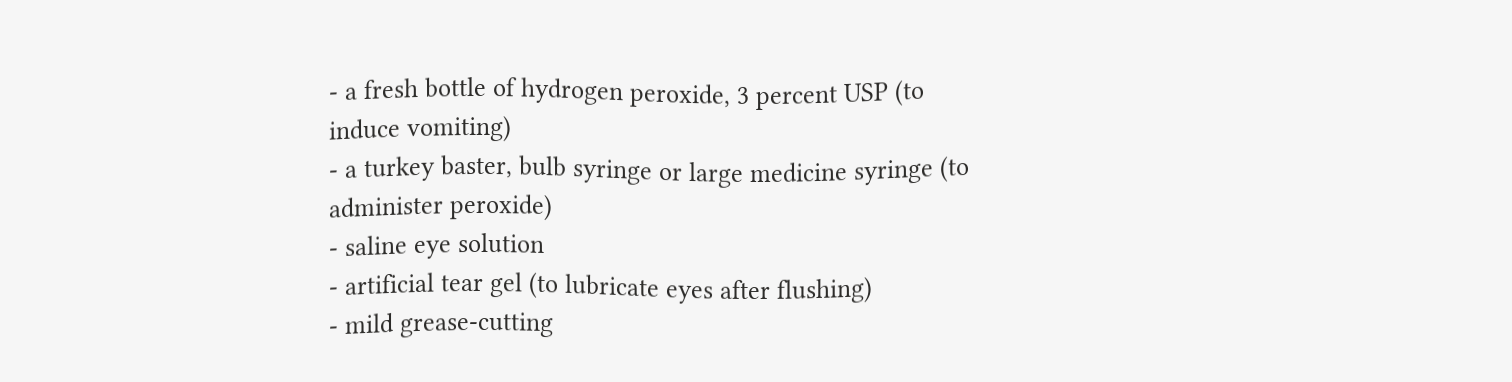- a fresh bottle of hydrogen peroxide, 3 percent USP (to induce vomiting)
- a turkey baster, bulb syringe or large medicine syringe (to administer peroxide)
- saline eye solution
- artificial tear gel (to lubricate eyes after flushing)
- mild grease-cutting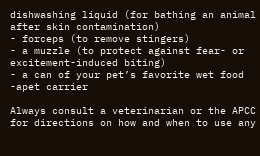dishwashing liquid (for bathing an animal after skin contamination)
- forceps (to remove stingers)
- a muzzle (to protect against fear- or excitement-induced biting)
- a can of your pet’s favorite wet food
-apet carrier

Always consult a veterinarian or the APCC for directions on how and when to use any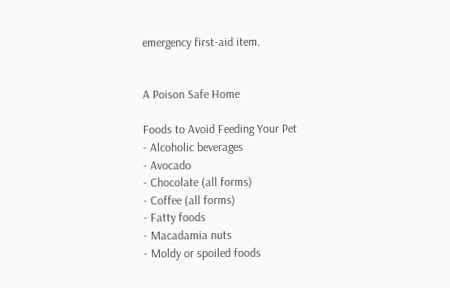emergency first-aid item.


A Poison Safe Home

Foods to Avoid Feeding Your Pet
- Alcoholic beverages
- Avocado
- Chocolate (all forms)
- Coffee (all forms)
- Fatty foods
- Macadamia nuts
- Moldy or spoiled foods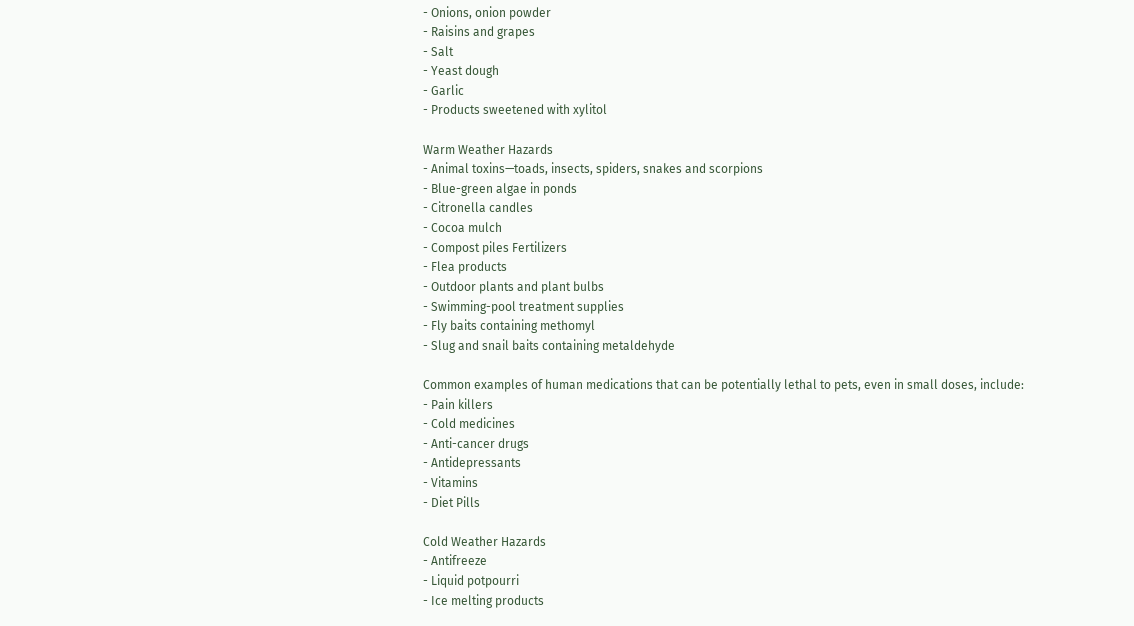- Onions, onion powder
- Raisins and grapes
- Salt
- Yeast dough
- Garlic
- Products sweetened with xylitol

Warm Weather Hazards
- Animal toxins—toads, insects, spiders, snakes and scorpions
- Blue-green algae in ponds
- Citronella candles
- Cocoa mulch
- Compost piles Fertilizers
- Flea products
- Outdoor plants and plant bulbs
- Swimming-pool treatment supplies
- Fly baits containing methomyl
- Slug and snail baits containing metaldehyde

Common examples of human medications that can be potentially lethal to pets, even in small doses, include:
- Pain killers
- Cold medicines
- Anti-cancer drugs
- Antidepressants
- Vitamins
- Diet Pills

Cold Weather Hazards
- Antifreeze
- Liquid potpourri
- Ice melting products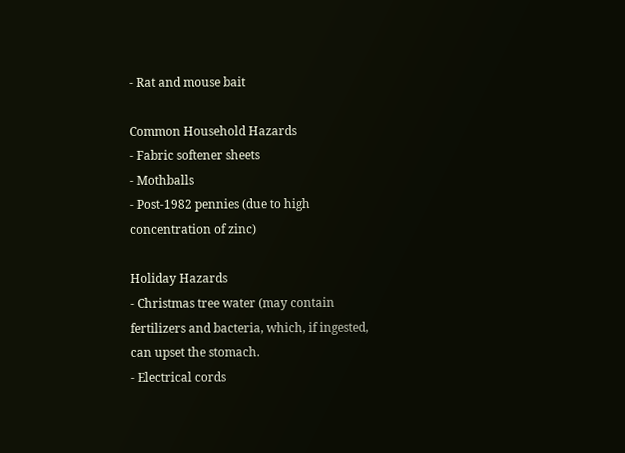- Rat and mouse bait

Common Household Hazards
- Fabric softener sheets
- Mothballs
- Post-1982 pennies (due to high concentration of zinc)

Holiday Hazards
- Christmas tree water (may contain fertilizers and bacteria, which, if ingested, can upset the stomach.
- Electrical cords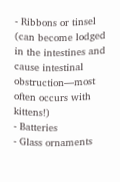- Ribbons or tinsel (can become lodged in the intestines and cause intestinal obstruction—most often occurs with kittens!)
- Batteries
- Glass ornaments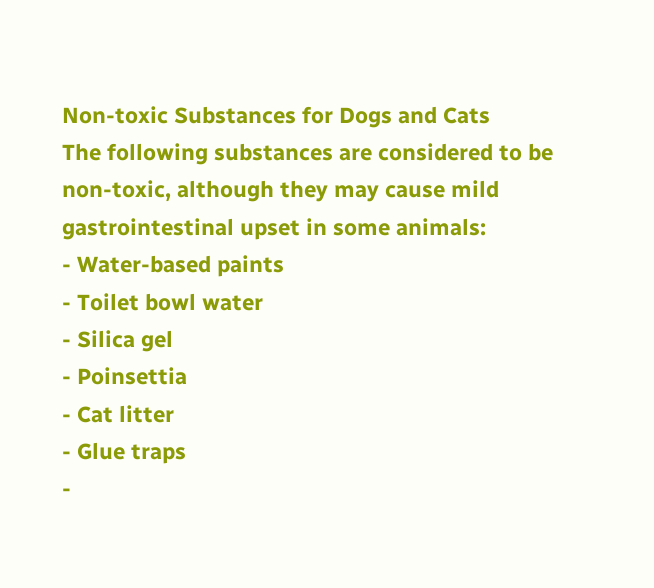Non-toxic Substances for Dogs and Cats
The following substances are considered to be non-toxic, although they may cause mild gastrointestinal upset in some animals:
- Water-based paints
- Toilet bowl water
- Silica gel
- Poinsettia
- Cat litter
- Glue traps
-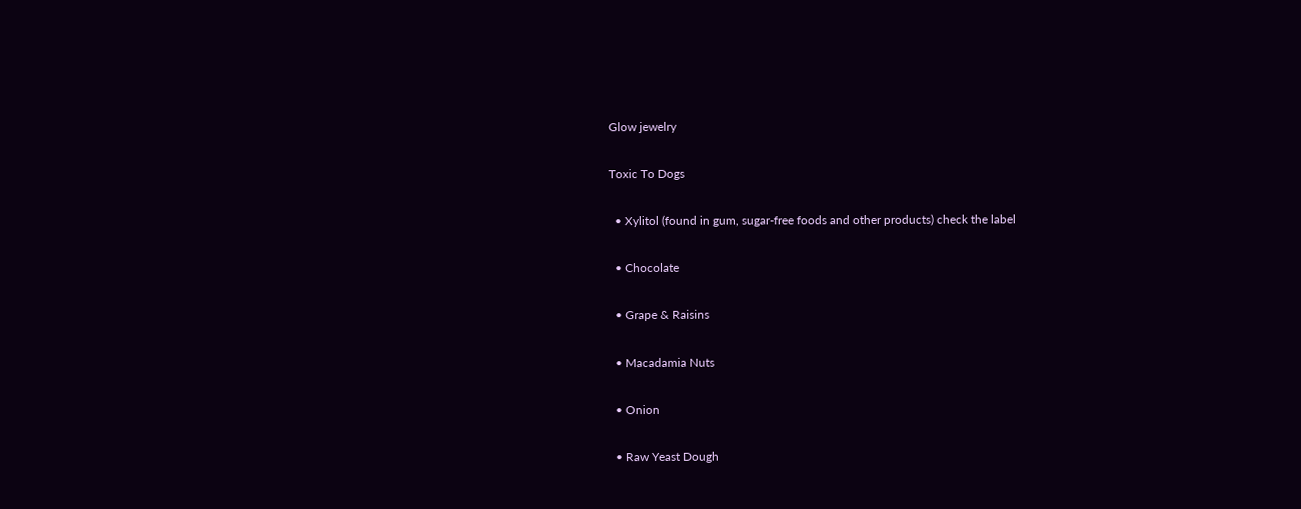Glow jewelry

Toxic To Dogs

  • Xylitol (found in gum, sugar-free foods and other products) check the label

  • Chocolate

  • Grape & Raisins

  • Macadamia Nuts

  • Onion

  • Raw Yeast Dough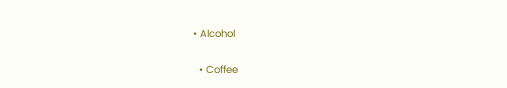• Alcohol

  • Coffee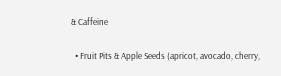& Caffeine

  • Fruit Pits & Apple Seeds (apricot, avocado, cherry,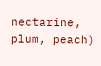nectarine, plum, peach)